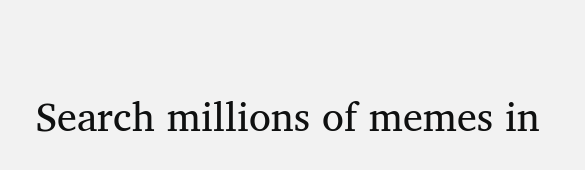Search millions of memes in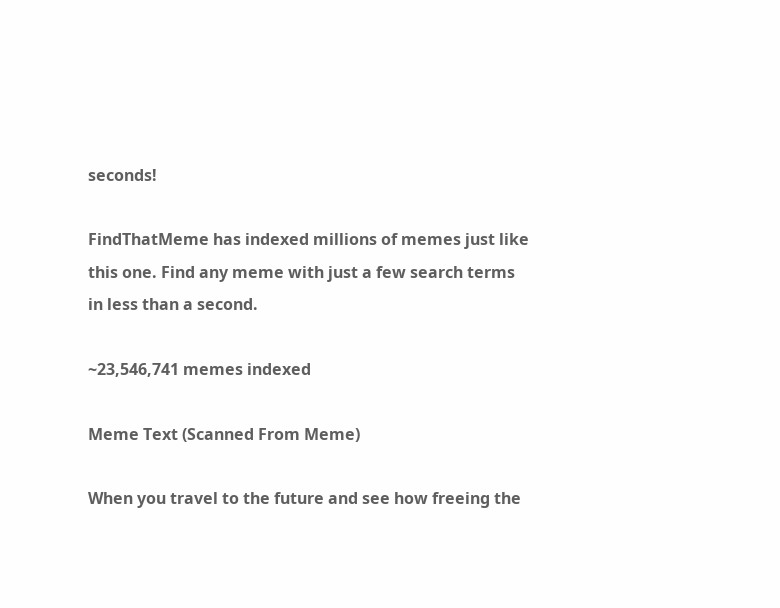seconds!

FindThatMeme has indexed millions of memes just like this one. Find any meme with just a few search terms in less than a second.

~23,546,741 memes indexed

Meme Text (Scanned From Meme)

When you travel to the future and see how freeing the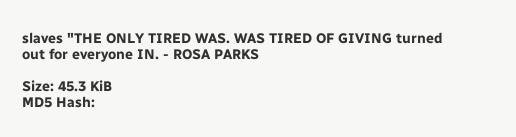slaves "THE ONLY TIRED WAS. WAS TIRED OF GIVING turned out for everyone IN. - ROSA PARKS

Size: 45.3 KiB
MD5 Hash: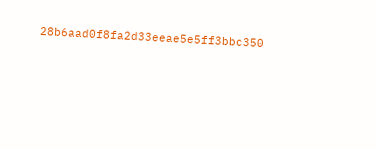28b6aad0f8fa2d33eeae5e5ff3bbc350